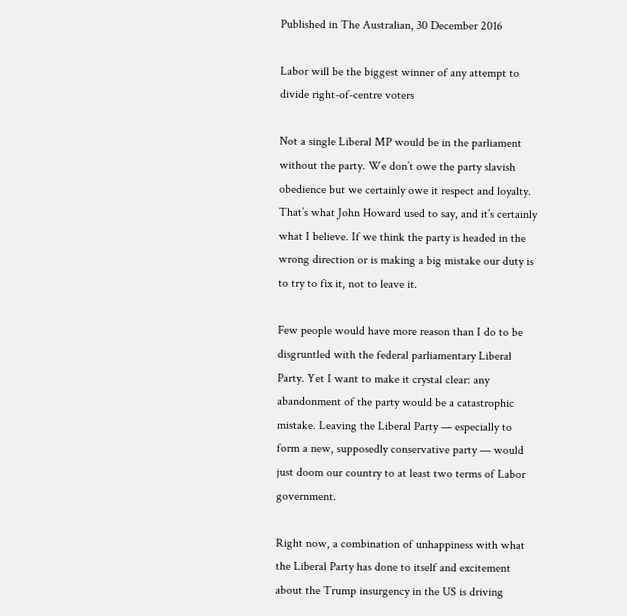Published in The Australian, 30 December 2016

Labor will be the biggest winner of any attempt to divide right-of-centre voters

Not a single Liberal MP would be in the parliament without the party. We don’t owe the party slavish obedience but we certainly owe it respect and loyalty. That’s what John Howard used to say, and it’s certainly what I believe. If we think the party is headed in the wrong direction or is making a big mistake our duty is to try to fix it, not to leave it.

Few people would have more reason than I do to be disgruntled with the federal parliamentary Liberal Party. Yet I want to make it crystal clear: any abandonment of the party would be a catastrophic mistake. Leaving the Liberal Party — especially to form a new, supposedly conservative party — would just doom our country to at least two terms of Labor government.

Right now, a combination of unhappiness with what the Liberal Party has done to itself and excitement about the Trump insurgency in the US is driving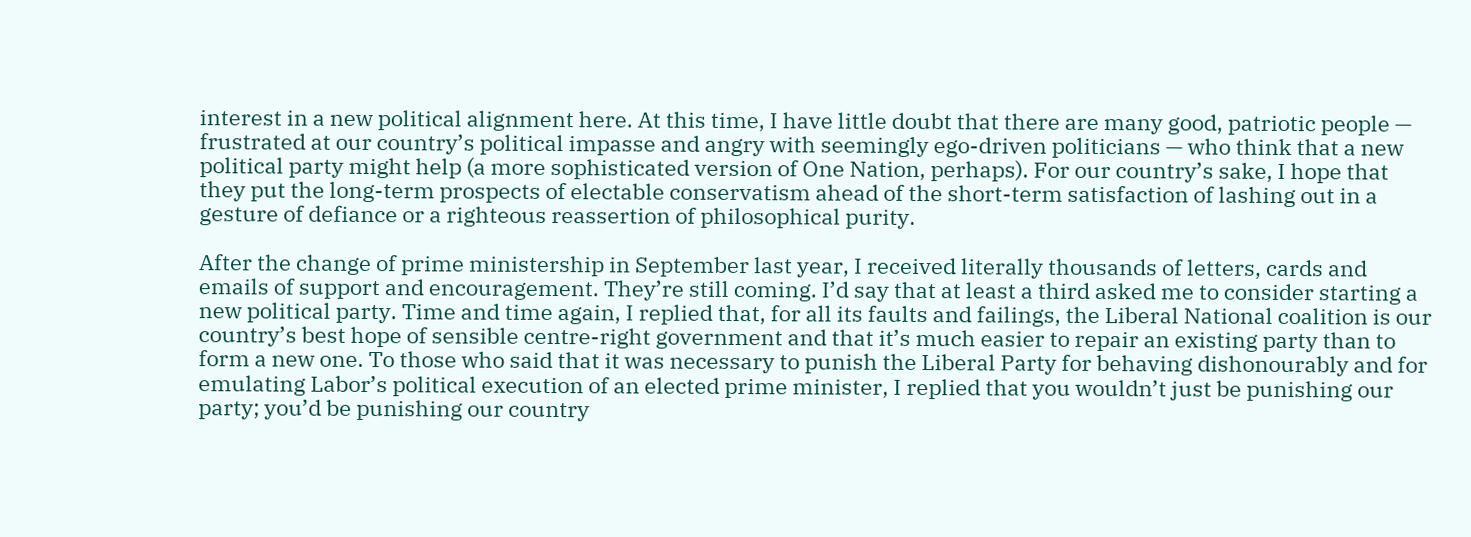interest in a new political alignment here. At this time, I have little doubt that there are many good, patriotic people — frustrated at our country’s political impasse and angry with seemingly ego-driven politicians — who think that a new political party might help (a more sophisticated version of One Nation, perhaps). For our country’s sake, I hope that they put the long-term prospects of electable conservatism ahead of the short-term satisfaction of lashing out in a gesture of defiance or a righteous reassertion of philosophical purity.

After the change of prime ministership in September last year, I received literally thousands of letters, cards and emails of support and encouragement. They’re still coming. I’d say that at least a third asked me to consider starting a new political party. Time and time again, I replied that, for all its faults and failings, the Liberal National coalition is our country’s best hope of sensible centre-right government and that it’s much easier to repair an existing party than to form a new one. To those who said that it was necessary to punish the Liberal Party for behaving dishonourably and for emulating Labor’s political execution of an elected prime minister, I replied that you wouldn’t just be punishing our party; you’d be punishing our country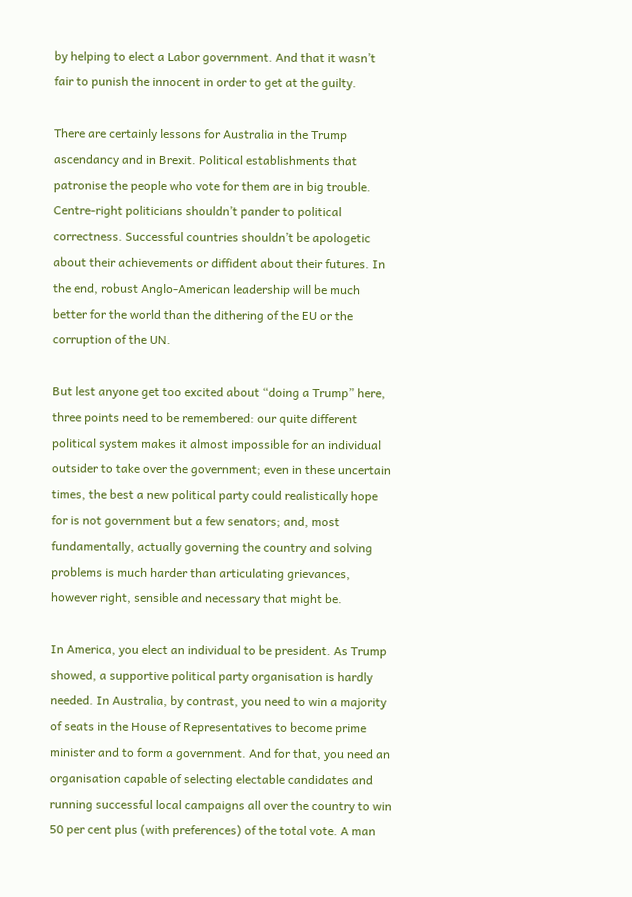by helping to elect a Labor government. And that it wasn’t fair to punish the innocent in order to get at the guilty.

There are certainly lessons for Australia in the Trump ascendancy and in Brexit. Political establishments that patronise the people who vote for them are in big trouble. Centre-right politicians shouldn’t pander to political correctness. Successful countries shouldn’t be apologetic about their achievements or diffident about their futures. In the end, robust Anglo-American leadership will be much better for the world than the dithering of the EU or the corruption of the UN.

But lest anyone get too excited about “doing a Trump” here, three points need to be remembered: our quite different political system makes it almost impossible for an individual outsider to take over the government; even in these uncertain times, the best a new political party could realistically hope for is not government but a few senators; and, most fundamentally, actually governing the country and solving problems is much harder than articulating grievances, however right, sensible and necessary that might be.

In America, you elect an individual to be president. As Trump showed, a supportive political party organisation is hardly needed. In Australia, by contrast, you need to win a majority of seats in the House of Representatives to become prime minister and to form a government. And for that, you need an organisation capable of selecting electable candidates and running successful local campaigns all over the country to win 50 per cent plus (with preferences) of the total vote. A man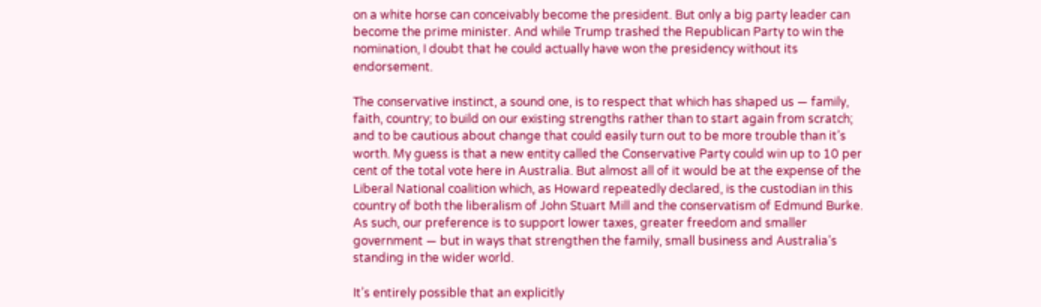on a white horse can conceivably become the president. But only a big party leader can become the prime minister. And while Trump trashed the Republican Party to win the nomination, I doubt that he could actually have won the presidency without its endorsement.

The conservative instinct, a sound one, is to respect that which has shaped us — family, faith, country; to build on our existing strengths rather than to start again from scratch; and to be cautious about change that could easily turn out to be more trouble than it’s worth. My guess is that a new entity called the Conservative Party could win up to 10 per cent of the total vote here in Australia. But almost all of it would be at the expense of the Liberal National coalition which, as Howard repeatedly declared, is the custodian in this country of both the liberalism of John Stuart Mill and the conservatism of Edmund Burke. As such, our preference is to support lower taxes, greater freedom and smaller government — but in ways that strengthen the family, small business and Australia’s standing in the wider world.

It’s entirely possible that an explicitly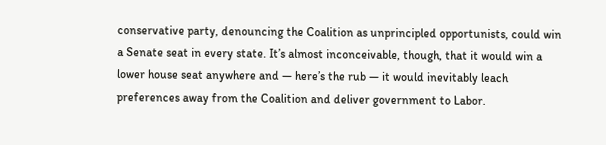conservative party, denouncing the Coalition as unprincipled opportunists, could win a Senate seat in every state. It’s almost inconceivable, though, that it would win a lower house seat anywhere and — here’s the rub — it would inevitably leach preferences away from the Coalition and deliver government to Labor.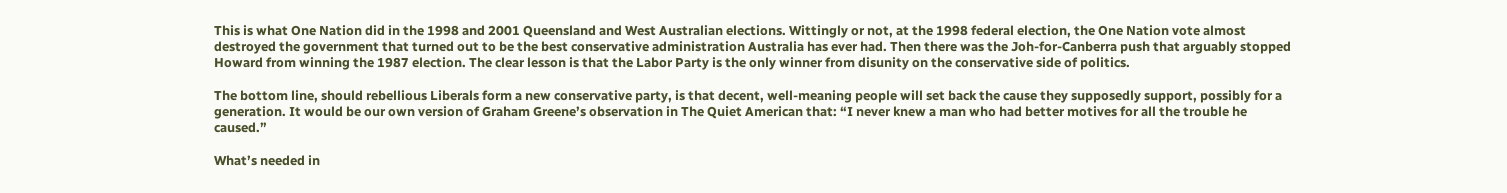This is what One Nation did in the 1998 and 2001 Queensland and West Australian elections. Wittingly or not, at the 1998 federal election, the One Nation vote almost destroyed the government that turned out to be the best conservative administration Australia has ever had. Then there was the Joh-for-Canberra push that arguably stopped Howard from winning the 1987 election. The clear lesson is that the Labor Party is the only winner from disunity on the conservative side of politics.

The bottom line, should rebellious Liberals form a new conservative party, is that decent, well-meaning people will set back the cause they supposedly support, possibly for a generation. It would be our own version of Graham Greene’s observation in The Quiet American that: “I never knew a man who had better motives for all the trouble he caused.”

What’s needed in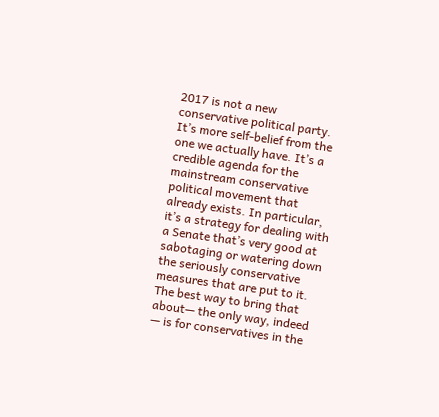2017 is not a new conservative political party. It’s more self-belief from the one we actually have. It’s a credible agenda for the mainstream conservative political movement that already exists. In particular, it’s a strategy for dealing with a Senate that’s very good at sabotaging or watering down the seriously conservative measures that are put to it. The best way to bring that about— the only way, indeed — is for conservatives in the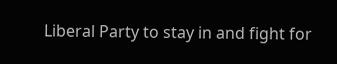Liberal Party to stay in and fight for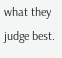what they judge best.